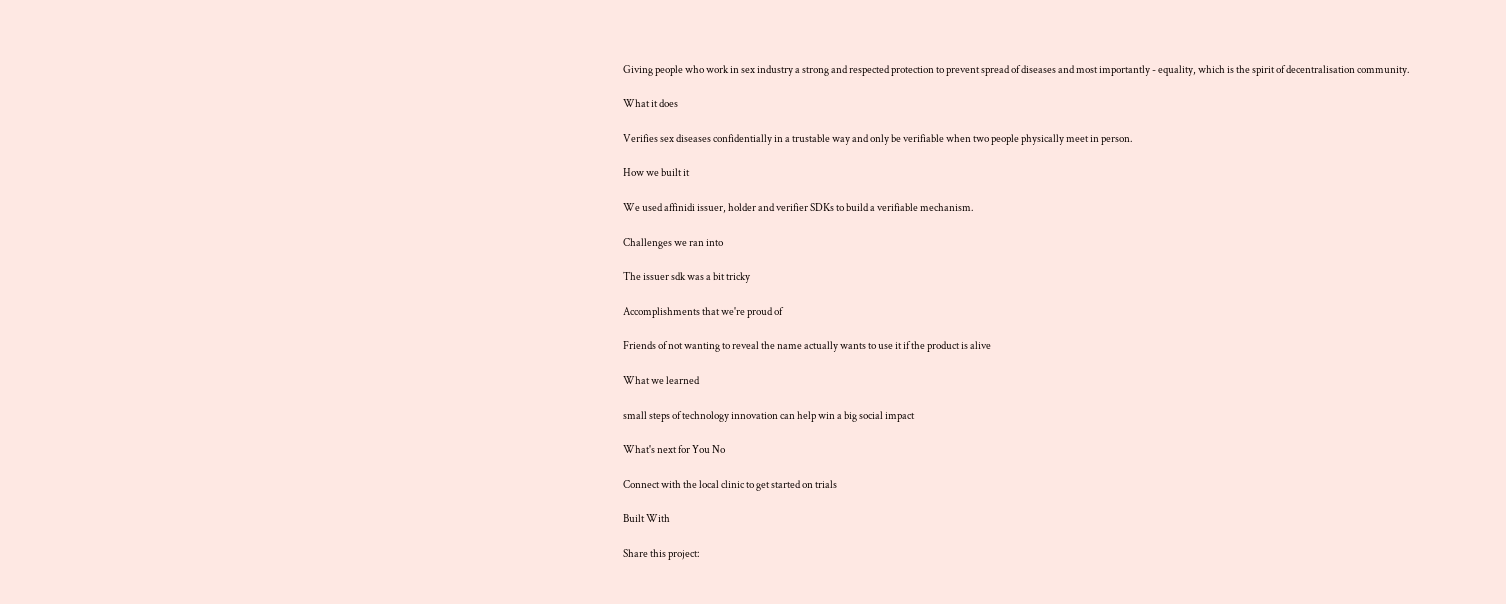Giving people who work in sex industry a strong and respected protection to prevent spread of diseases and most importantly - equality, which is the spirit of decentralisation community.

What it does

Verifies sex diseases confidentially in a trustable way and only be verifiable when two people physically meet in person.

How we built it

We used affinidi issuer, holder and verifier SDKs to build a verifiable mechanism.

Challenges we ran into

The issuer sdk was a bit tricky

Accomplishments that we're proud of

Friends of not wanting to reveal the name actually wants to use it if the product is alive

What we learned

small steps of technology innovation can help win a big social impact

What's next for You No

Connect with the local clinic to get started on trials

Built With

Share this project: